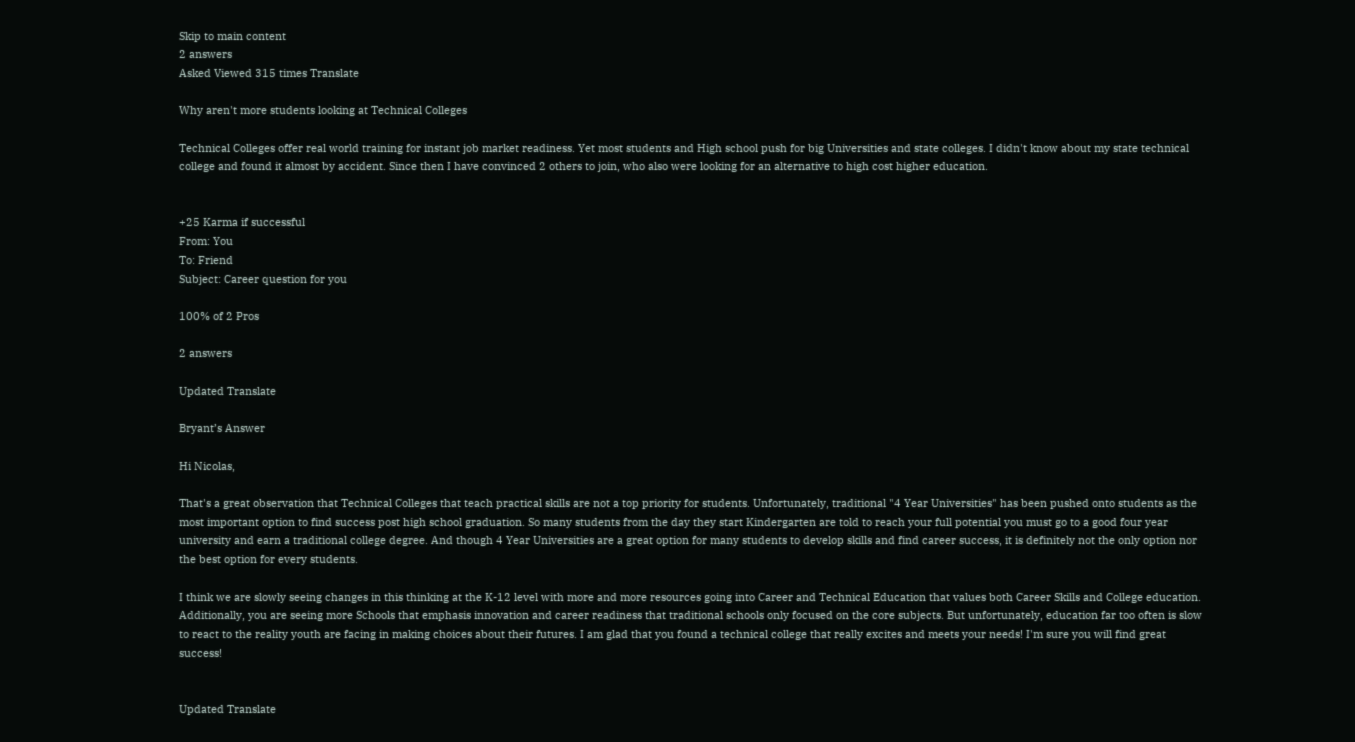Skip to main content
2 answers
Asked Viewed 315 times Translate

Why aren't more students looking at Technical Colleges

Technical Colleges offer real world training for instant job market readiness. Yet most students and High school push for big Universities and state colleges. I didn't know about my state technical college and found it almost by accident. Since then I have convinced 2 others to join, who also were looking for an alternative to high cost higher education.


+25 Karma if successful
From: You
To: Friend
Subject: Career question for you

100% of 2 Pros

2 answers

Updated Translate

Bryant’s Answer

Hi Nicolas,

That's a great observation that Technical Colleges that teach practical skills are not a top priority for students. Unfortunately, traditional "4 Year Universities" has been pushed onto students as the most important option to find success post high school graduation. So many students from the day they start Kindergarten are told to reach your full potential you must go to a good four year university and earn a traditional college degree. And though 4 Year Universities are a great option for many students to develop skills and find career success, it is definitely not the only option nor the best option for every students.

I think we are slowly seeing changes in this thinking at the K-12 level with more and more resources going into Career and Technical Education that values both Career Skills and College education. Additionally, you are seeing more Schools that emphasis innovation and career readiness that traditional schools only focused on the core subjects. But unfortunately, education far too often is slow to react to the reality youth are facing in making choices about their futures. I am glad that you found a technical college that really excites and meets your needs! I'm sure you will find great success!


Updated Translate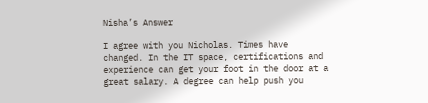Nisha’s Answer

I agree with you Nicholas. Times have changed. In the IT space, certifications and experience can get your foot in the door at a great salary. A degree can help push you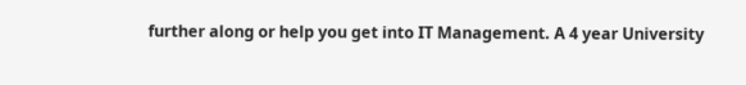further along or help you get into IT Management. A 4 year University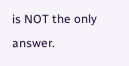is NOT the only answer.